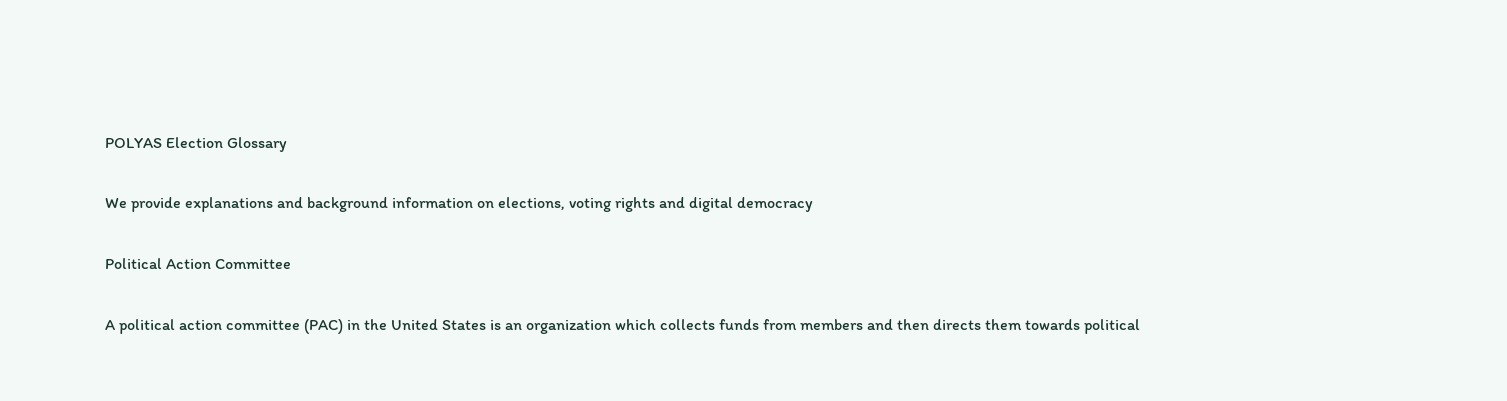POLYAS Election Glossary

We provide explanations and background information on elections, voting rights and digital democracy

Political Action Committee

A political action committee (PAC) in the United States is an organization which collects funds from members and then directs them towards political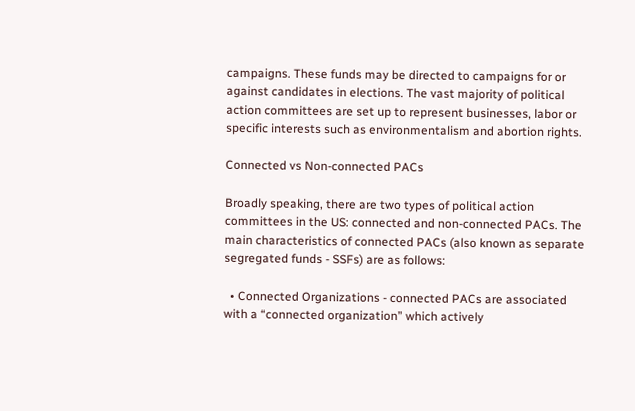campaigns. These funds may be directed to campaigns for or against candidates in elections. The vast majority of political action committees are set up to represent businesses, labor or specific interests such as environmentalism and abortion rights.

Connected vs Non-connected PACs

Broadly speaking, there are two types of political action committees in the US: connected and non-connected PACs. The main characteristics of connected PACs (also known as separate segregated funds - SSFs) are as follows:

  • Connected Organizations - connected PACs are associated with a “connected organization” which actively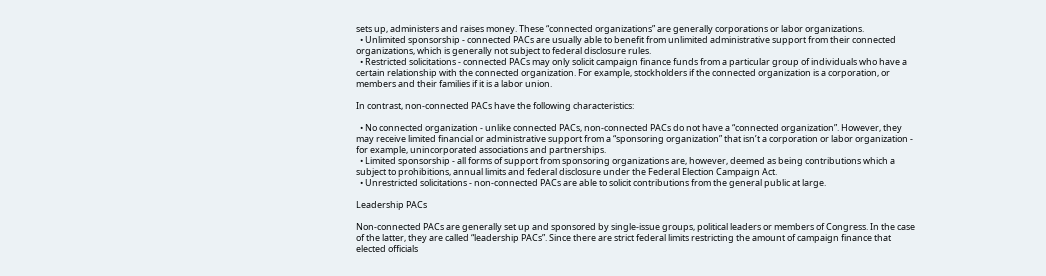sets up, administers and raises money. These “connected organizations” are generally corporations or labor organizations.
  • Unlimited sponsorship - connected PACs are usually able to benefit from unlimited administrative support from their connected organizations, which is generally not subject to federal disclosure rules.
  • Restricted solicitations - connected PACs may only solicit campaign finance funds from a particular group of individuals who have a certain relationship with the connected organization. For example, stockholders if the connected organization is a corporation, or members and their families if it is a labor union.

In contrast, non-connected PACs have the following characteristics:

  • No connected organization - unlike connected PACs, non-connected PACs do not have a “connected organization”. However, they may receive limited financial or administrative support from a “sponsoring organization” that isn’t a corporation or labor organization - for example, unincorporated associations and partnerships.
  • Limited sponsorship - all forms of support from sponsoring organizations are, however, deemed as being contributions which a subject to prohibitions, annual limits and federal disclosure under the Federal Election Campaign Act.
  • Unrestricted solicitations - non-connected PACs are able to solicit contributions from the general public at large.

Leadership PACs

Non-connected PACs are generally set up and sponsored by single-issue groups, political leaders or members of Congress. In the case of the latter, they are called “leadership PACs”. Since there are strict federal limits restricting the amount of campaign finance that elected officials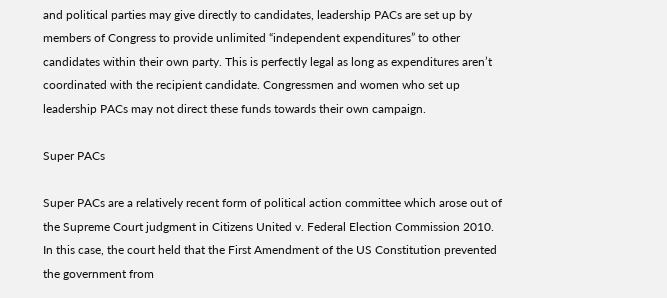and political parties may give directly to candidates, leadership PACs are set up by members of Congress to provide unlimited “independent expenditures” to other candidates within their own party. This is perfectly legal as long as expenditures aren’t coordinated with the recipient candidate. Congressmen and women who set up leadership PACs may not direct these funds towards their own campaign.

Super PACs

Super PACs are a relatively recent form of political action committee which arose out of the Supreme Court judgment in Citizens United v. Federal Election Commission 2010. In this case, the court held that the First Amendment of the US Constitution prevented the government from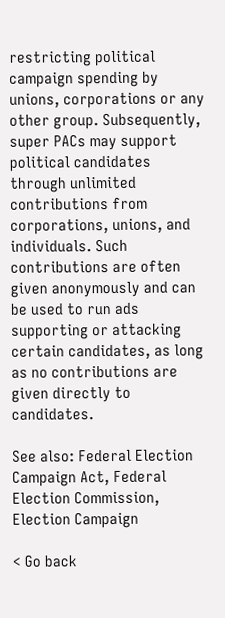restricting political campaign spending by unions, corporations or any other group. Subsequently, super PACs may support political candidates through unlimited contributions from corporations, unions, and individuals. Such contributions are often given anonymously and can be used to run ads supporting or attacking certain candidates, as long as no contributions are given directly to candidates.

See also: Federal Election Campaign Act, Federal Election Commission, Election Campaign

< Go back